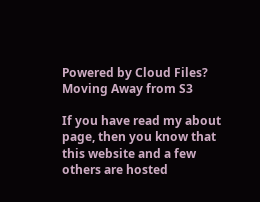Powered by Cloud Files? Moving Away from S3

If you have read my about page, then you know that this website and a few others are hosted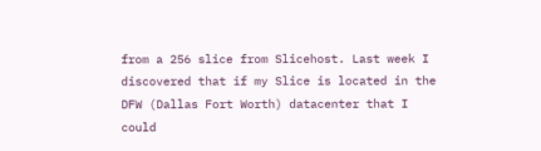from a 256 slice from Slicehost. Last week I discovered that if my Slice is located in the DFW (Dallas Fort Worth) datacenter that I could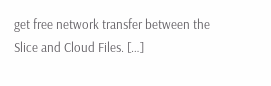get free network transfer between the Slice and Cloud Files. […]